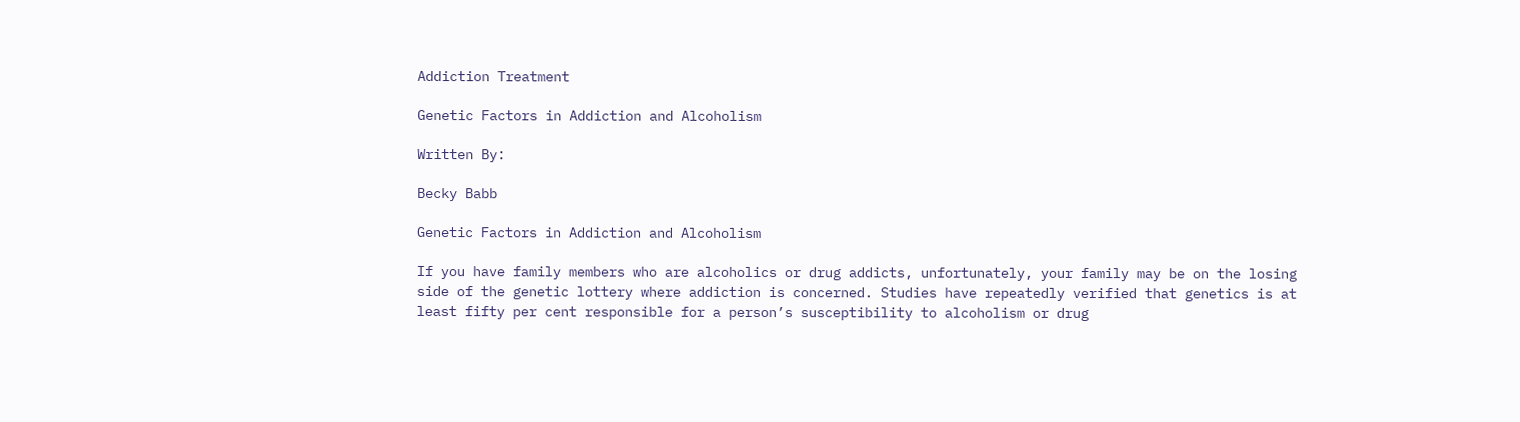Addiction Treatment

Genetic Factors in Addiction and Alcoholism

Written By:

Becky Babb

Genetic Factors in Addiction and Alcoholism

If you have family members who are alcoholics or drug addicts, unfortunately, your family may be on the losing side of the genetic lottery where addiction is concerned. Studies have repeatedly verified that genetics is at least fifty per cent responsible for a person’s susceptibility to alcoholism or drug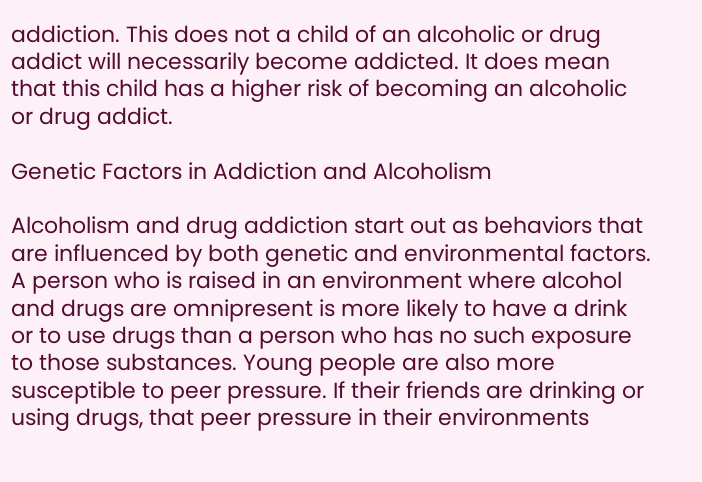addiction. This does not a child of an alcoholic or drug addict will necessarily become addicted. It does mean that this child has a higher risk of becoming an alcoholic or drug addict.

Genetic Factors in Addiction and Alcoholism

Alcoholism and drug addiction start out as behaviors that are influenced by both genetic and environmental factors. A person who is raised in an environment where alcohol and drugs are omnipresent is more likely to have a drink or to use drugs than a person who has no such exposure to those substances. Young people are also more susceptible to peer pressure. If their friends are drinking or using drugs, that peer pressure in their environments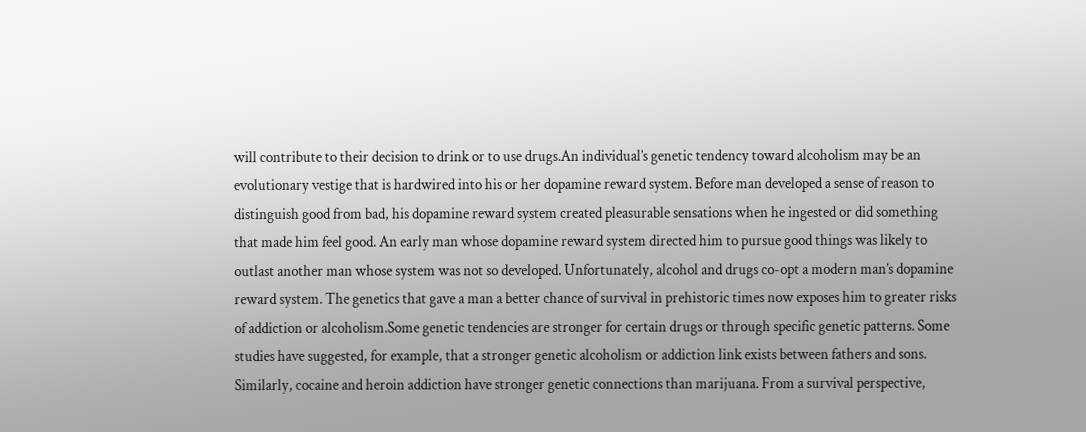will contribute to their decision to drink or to use drugs.An individual’s genetic tendency toward alcoholism may be an evolutionary vestige that is hardwired into his or her dopamine reward system. Before man developed a sense of reason to distinguish good from bad, his dopamine reward system created pleasurable sensations when he ingested or did something that made him feel good. An early man whose dopamine reward system directed him to pursue good things was likely to outlast another man whose system was not so developed. Unfortunately, alcohol and drugs co-opt a modern man’s dopamine reward system. The genetics that gave a man a better chance of survival in prehistoric times now exposes him to greater risks of addiction or alcoholism.Some genetic tendencies are stronger for certain drugs or through specific genetic patterns. Some studies have suggested, for example, that a stronger genetic alcoholism or addiction link exists between fathers and sons. Similarly, cocaine and heroin addiction have stronger genetic connections than marijuana. From a survival perspective,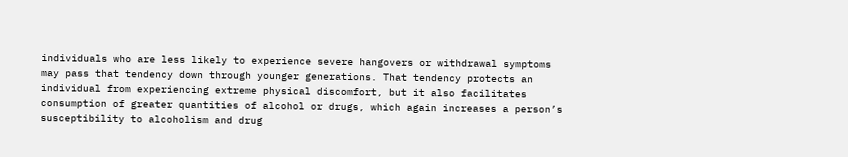individuals who are less likely to experience severe hangovers or withdrawal symptoms may pass that tendency down through younger generations. That tendency protects an individual from experiencing extreme physical discomfort, but it also facilitates consumption of greater quantities of alcohol or drugs, which again increases a person’s susceptibility to alcoholism and drug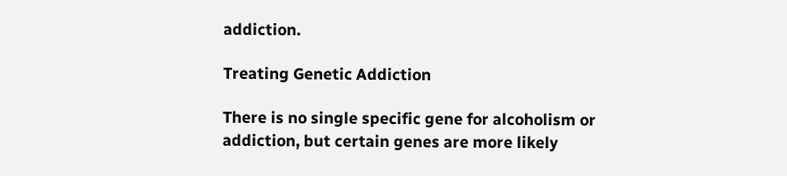addiction.

Treating Genetic Addiction

There is no single specific gene for alcoholism or addiction, but certain genes are more likely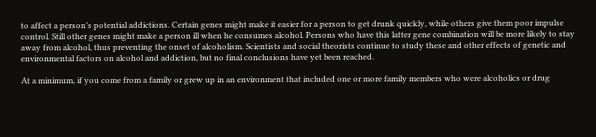to affect a person’s potential addictions. Certain genes might make it easier for a person to get drunk quickly, while others give them poor impulse control. Still other genes might make a person ill when he consumes alcohol. Persons who have this latter gene combination will be more likely to stay away from alcohol, thus preventing the onset of alcoholism. Scientists and social theorists continue to study these and other effects of genetic and environmental factors on alcohol and addiction, but no final conclusions have yet been reached.

At a minimum, if you come from a family or grew up in an environment that included one or more family members who were alcoholics or drug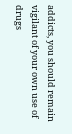addicts, you should remain vigilant of your own use of drugs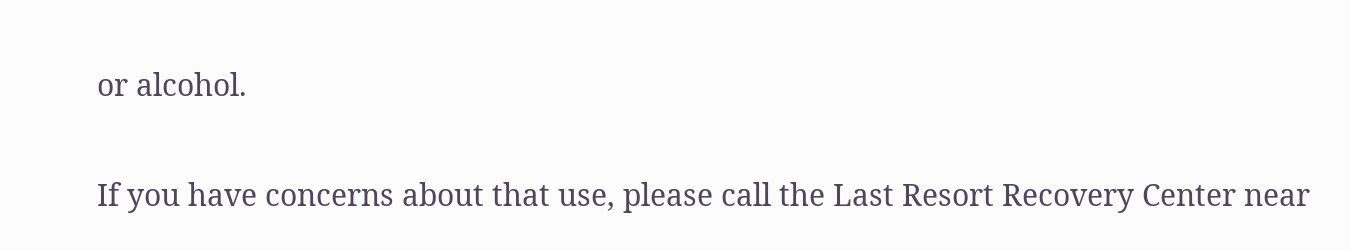or alcohol.

If you have concerns about that use, please call the Last Resort Recovery Center near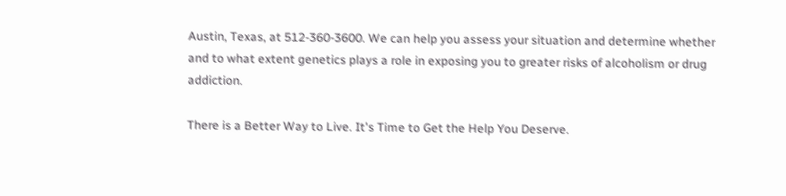Austin, Texas, at 512-360-3600. We can help you assess your situation and determine whether and to what extent genetics plays a role in exposing you to greater risks of alcoholism or drug addiction.

There is a Better Way to Live. It's Time to Get the Help You Deserve.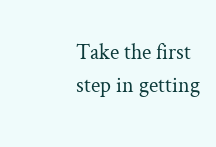Take the first step in getting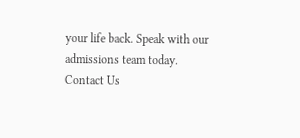your life back. Speak with our admissions team today.
Contact Us